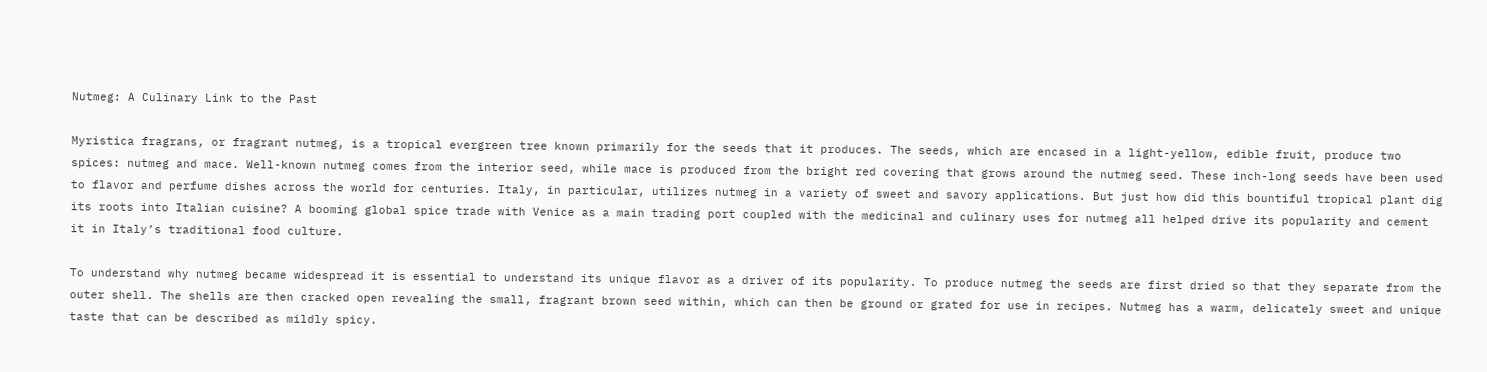Nutmeg: A Culinary Link to the Past

Myristica fragrans, or fragrant nutmeg, is a tropical evergreen tree known primarily for the seeds that it produces. The seeds, which are encased in a light-yellow, edible fruit, produce two spices: nutmeg and mace. Well-known nutmeg comes from the interior seed, while mace is produced from the bright red covering that grows around the nutmeg seed. These inch-long seeds have been used to flavor and perfume dishes across the world for centuries. Italy, in particular, utilizes nutmeg in a variety of sweet and savory applications. But just how did this bountiful tropical plant dig its roots into Italian cuisine? A booming global spice trade with Venice as a main trading port coupled with the medicinal and culinary uses for nutmeg all helped drive its popularity and cement it in Italy’s traditional food culture.

To understand why nutmeg became widespread it is essential to understand its unique flavor as a driver of its popularity. To produce nutmeg the seeds are first dried so that they separate from the outer shell. The shells are then cracked open revealing the small, fragrant brown seed within, which can then be ground or grated for use in recipes. Nutmeg has a warm, delicately sweet and unique taste that can be described as mildly spicy.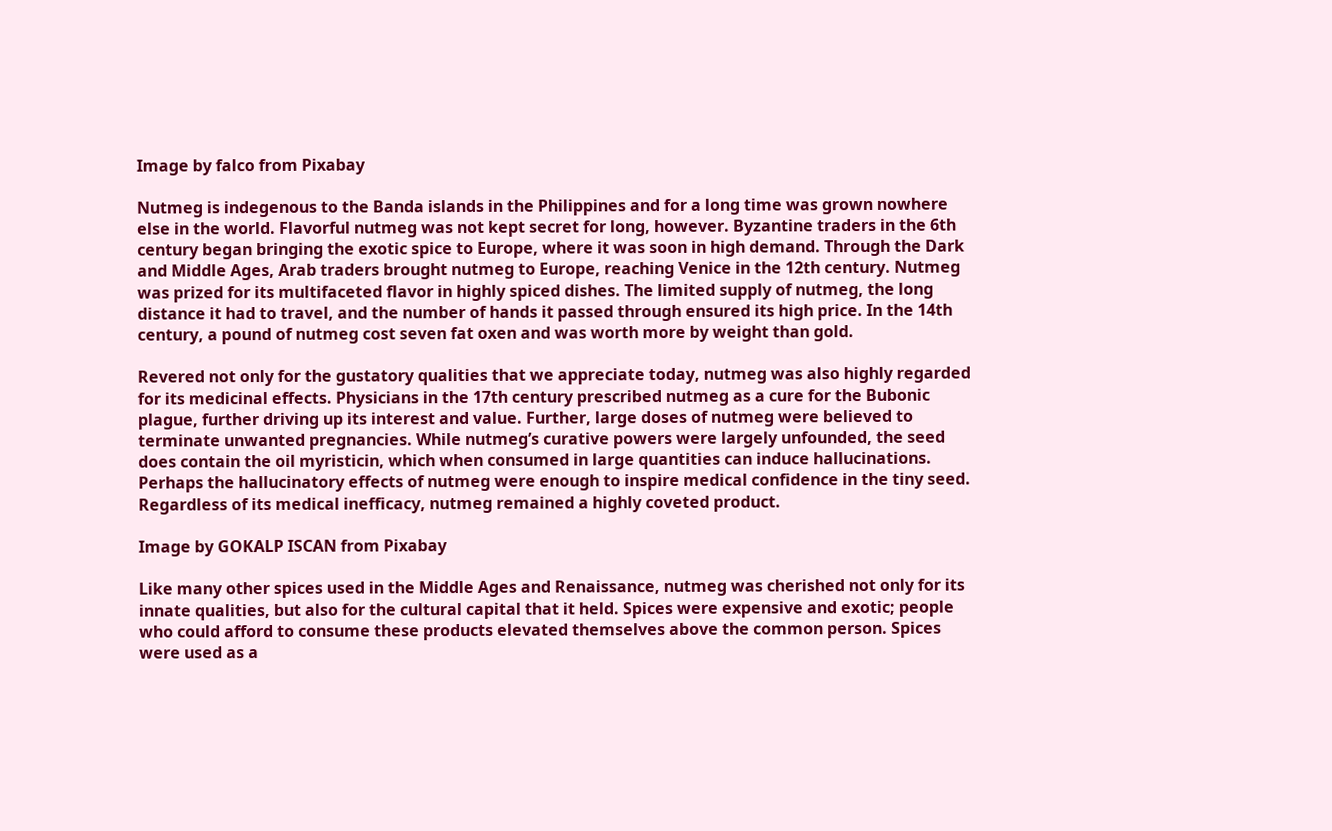Image by falco from Pixabay

Nutmeg is indegenous to the Banda islands in the Philippines and for a long time was grown nowhere else in the world. Flavorful nutmeg was not kept secret for long, however. Byzantine traders in the 6th century began bringing the exotic spice to Europe, where it was soon in high demand. Through the Dark and Middle Ages, Arab traders brought nutmeg to Europe, reaching Venice in the 12th century. Nutmeg was prized for its multifaceted flavor in highly spiced dishes. The limited supply of nutmeg, the long distance it had to travel, and the number of hands it passed through ensured its high price. In the 14th century, a pound of nutmeg cost seven fat oxen and was worth more by weight than gold.

Revered not only for the gustatory qualities that we appreciate today, nutmeg was also highly regarded for its medicinal effects. Physicians in the 17th century prescribed nutmeg as a cure for the Bubonic plague, further driving up its interest and value. Further, large doses of nutmeg were believed to terminate unwanted pregnancies. While nutmeg’s curative powers were largely unfounded, the seed does contain the oil myristicin, which when consumed in large quantities can induce hallucinations. Perhaps the hallucinatory effects of nutmeg were enough to inspire medical confidence in the tiny seed. Regardless of its medical inefficacy, nutmeg remained a highly coveted product.

Image by GOKALP ISCAN from Pixabay

Like many other spices used in the Middle Ages and Renaissance, nutmeg was cherished not only for its innate qualities, but also for the cultural capital that it held. Spices were expensive and exotic; people who could afford to consume these products elevated themselves above the common person. Spices were used as a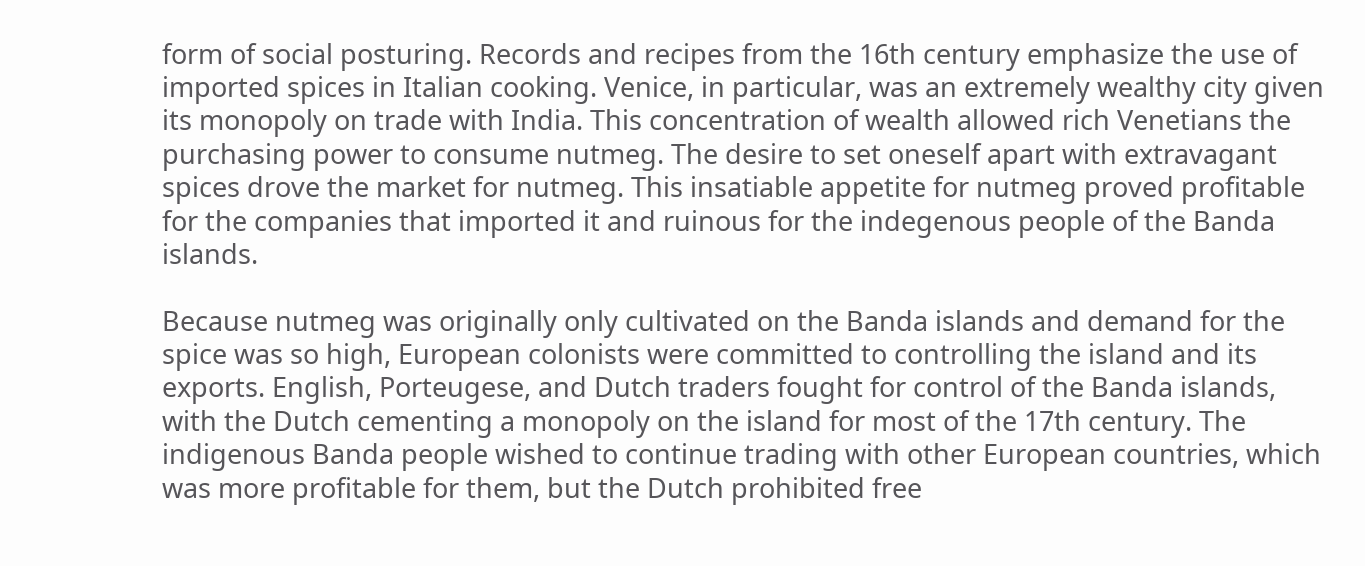form of social posturing. Records and recipes from the 16th century emphasize the use of imported spices in Italian cooking. Venice, in particular, was an extremely wealthy city given its monopoly on trade with India. This concentration of wealth allowed rich Venetians the purchasing power to consume nutmeg. The desire to set oneself apart with extravagant spices drove the market for nutmeg. This insatiable appetite for nutmeg proved profitable for the companies that imported it and ruinous for the indegenous people of the Banda islands.

Because nutmeg was originally only cultivated on the Banda islands and demand for the spice was so high, European colonists were committed to controlling the island and its exports. English, Porteugese, and Dutch traders fought for control of the Banda islands, with the Dutch cementing a monopoly on the island for most of the 17th century. The indigenous Banda people wished to continue trading with other European countries, which was more profitable for them, but the Dutch prohibited free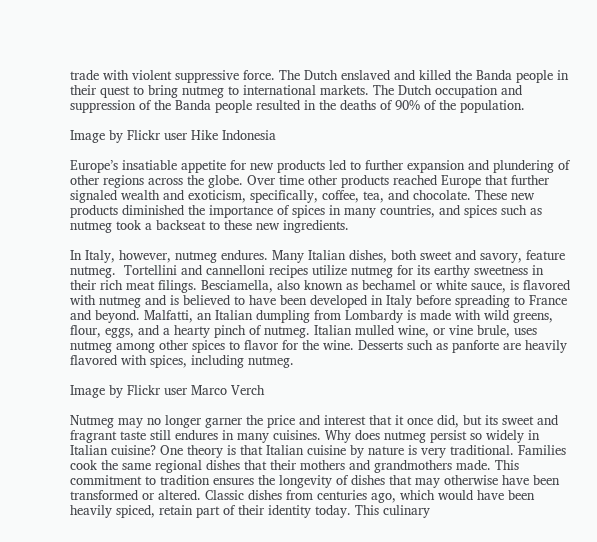trade with violent suppressive force. The Dutch enslaved and killed the Banda people in their quest to bring nutmeg to international markets. The Dutch occupation and suppression of the Banda people resulted in the deaths of 90% of the population.

Image by Flickr user Hike Indonesia

Europe’s insatiable appetite for new products led to further expansion and plundering of other regions across the globe. Over time other products reached Europe that further signaled wealth and exoticism, specifically, coffee, tea, and chocolate. These new products diminished the importance of spices in many countries, and spices such as nutmeg took a backseat to these new ingredients.

In Italy, however, nutmeg endures. Many Italian dishes, both sweet and savory, feature nutmeg.  Tortellini and cannelloni recipes utilize nutmeg for its earthy sweetness in their rich meat filings. Besciamella, also known as bechamel or white sauce, is flavored with nutmeg and is believed to have been developed in Italy before spreading to France and beyond. Malfatti, an Italian dumpling from Lombardy is made with wild greens, flour, eggs, and a hearty pinch of nutmeg. Italian mulled wine, or vine brule, uses nutmeg among other spices to flavor for the wine. Desserts such as panforte are heavily flavored with spices, including nutmeg.

Image by Flickr user Marco Verch

Nutmeg may no longer garner the price and interest that it once did, but its sweet and fragrant taste still endures in many cuisines. Why does nutmeg persist so widely in Italian cuisine? One theory is that Italian cuisine by nature is very traditional. Families cook the same regional dishes that their mothers and grandmothers made. This commitment to tradition ensures the longevity of dishes that may otherwise have been transformed or altered. Classic dishes from centuries ago, which would have been heavily spiced, retain part of their identity today. This culinary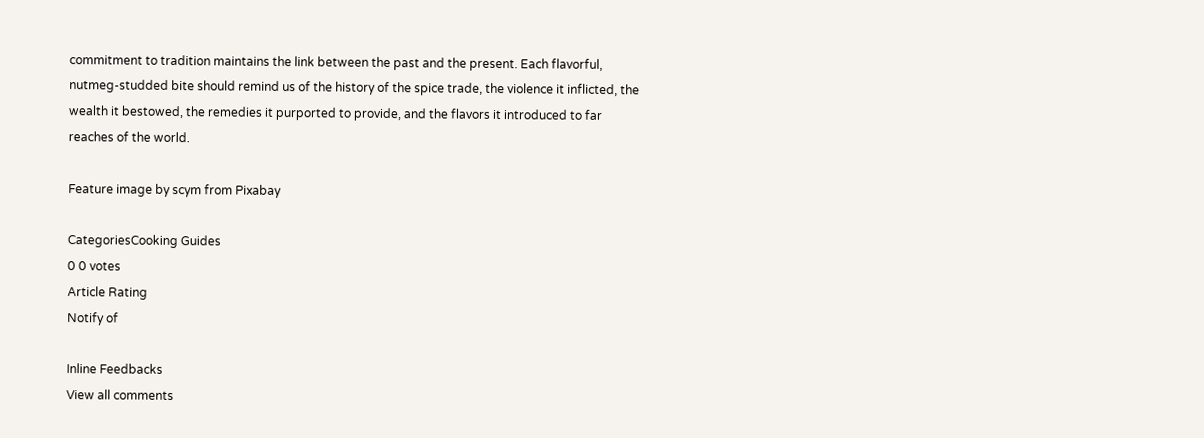commitment to tradition maintains the link between the past and the present. Each flavorful, nutmeg-studded bite should remind us of the history of the spice trade, the violence it inflicted, the wealth it bestowed, the remedies it purported to provide, and the flavors it introduced to far reaches of the world.

Feature image by scym from Pixabay

CategoriesCooking Guides
0 0 votes
Article Rating
Notify of

Inline Feedbacks
View all comments